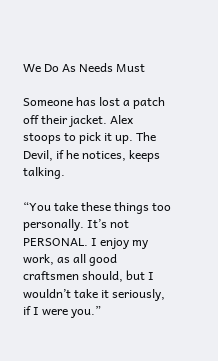We Do As Needs Must

Someone has lost a patch off their jacket. Alex stoops to pick it up. The Devil, if he notices, keeps talking.

“You take these things too personally. It’s not PERSONAL. I enjoy my work, as all good craftsmen should, but I wouldn’t take it seriously, if I were you.”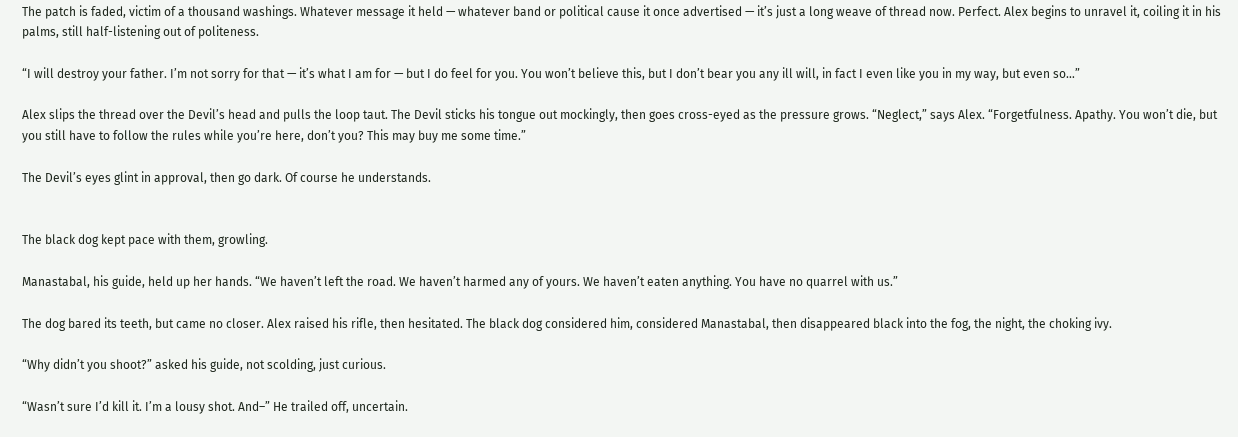The patch is faded, victim of a thousand washings. Whatever message it held — whatever band or political cause it once advertised — it’s just a long weave of thread now. Perfect. Alex begins to unravel it, coiling it in his palms, still half-listening out of politeness.

“I will destroy your father. I’m not sorry for that — it’s what I am for — but I do feel for you. You won’t believe this, but I don’t bear you any ill will, in fact I even like you in my way, but even so…”

Alex slips the thread over the Devil’s head and pulls the loop taut. The Devil sticks his tongue out mockingly, then goes cross-eyed as the pressure grows. “Neglect,” says Alex. “Forgetfulness. Apathy. You won’t die, but you still have to follow the rules while you’re here, don’t you? This may buy me some time.”

The Devil’s eyes glint in approval, then go dark. Of course he understands.


The black dog kept pace with them, growling.

Manastabal, his guide, held up her hands. “We haven’t left the road. We haven’t harmed any of yours. We haven’t eaten anything. You have no quarrel with us.”

The dog bared its teeth, but came no closer. Alex raised his rifle, then hesitated. The black dog considered him, considered Manastabal, then disappeared black into the fog, the night, the choking ivy.

“Why didn’t you shoot?” asked his guide, not scolding, just curious.

“Wasn’t sure I’d kill it. I’m a lousy shot. And–” He trailed off, uncertain.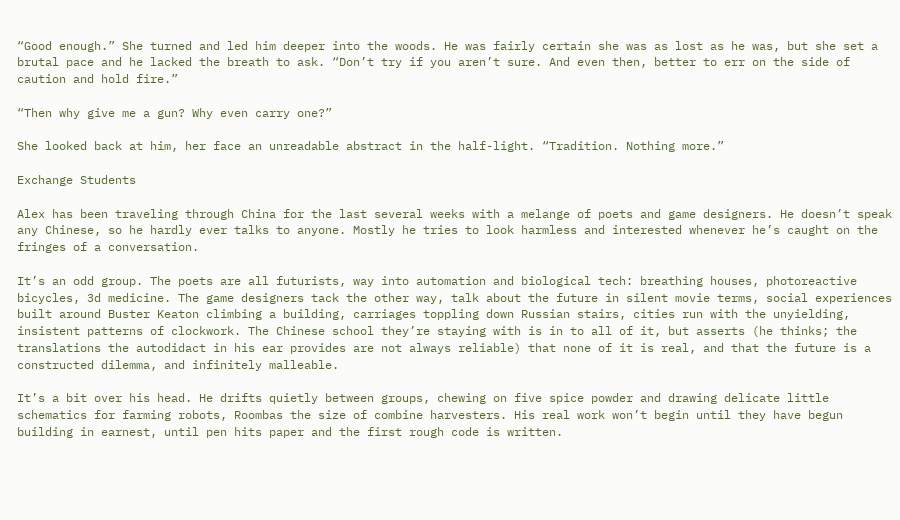“Good enough.” She turned and led him deeper into the woods. He was fairly certain she was as lost as he was, but she set a brutal pace and he lacked the breath to ask. “Don’t try if you aren’t sure. And even then, better to err on the side of caution and hold fire.”

“Then why give me a gun? Why even carry one?”

She looked back at him, her face an unreadable abstract in the half-light. “Tradition. Nothing more.”

Exchange Students

Alex has been traveling through China for the last several weeks with a melange of poets and game designers. He doesn’t speak any Chinese, so he hardly ever talks to anyone. Mostly he tries to look harmless and interested whenever he’s caught on the fringes of a conversation.

It’s an odd group. The poets are all futurists, way into automation and biological tech: breathing houses, photoreactive bicycles, 3d medicine. The game designers tack the other way, talk about the future in silent movie terms, social experiences built around Buster Keaton climbing a building, carriages toppling down Russian stairs, cities run with the unyielding, insistent patterns of clockwork. The Chinese school they’re staying with is in to all of it, but asserts (he thinks; the translations the autodidact in his ear provides are not always reliable) that none of it is real, and that the future is a constructed dilemma, and infinitely malleable.

It’s a bit over his head. He drifts quietly between groups, chewing on five spice powder and drawing delicate little schematics for farming robots, Roombas the size of combine harvesters. His real work won’t begin until they have begun building in earnest, until pen hits paper and the first rough code is written.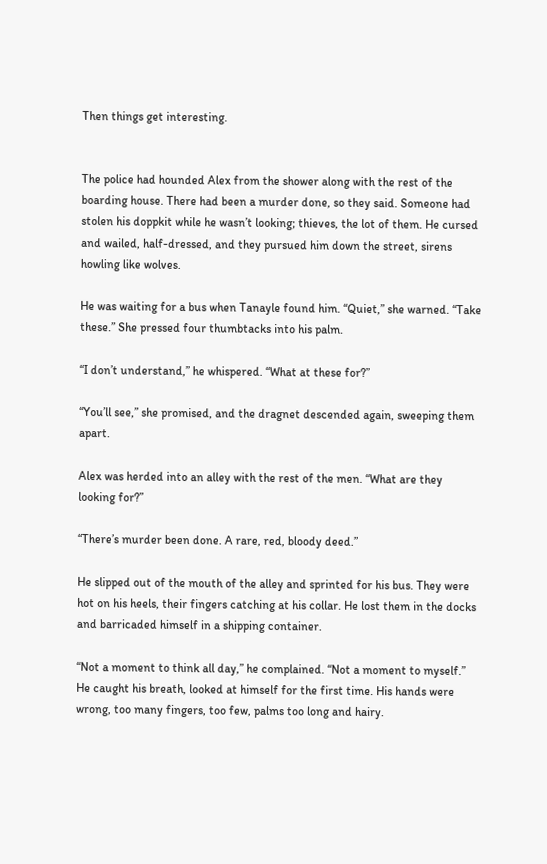Then things get interesting.


The police had hounded Alex from the shower along with the rest of the boarding house. There had been a murder done, so they said. Someone had stolen his doppkit while he wasn’t looking; thieves, the lot of them. He cursed and wailed, half-dressed, and they pursued him down the street, sirens howling like wolves.

He was waiting for a bus when Tanayle found him. “Quiet,” she warned. “Take these.” She pressed four thumbtacks into his palm.

“I don’t understand,” he whispered. “What at these for?”

“You’ll see,” she promised, and the dragnet descended again, sweeping them apart.

Alex was herded into an alley with the rest of the men. “What are they looking for?”

“There’s murder been done. A rare, red, bloody deed.”

He slipped out of the mouth of the alley and sprinted for his bus. They were hot on his heels, their fingers catching at his collar. He lost them in the docks and barricaded himself in a shipping container.

“Not a moment to think all day,” he complained. “Not a moment to myself.” He caught his breath, looked at himself for the first time. His hands were wrong, too many fingers, too few, palms too long and hairy.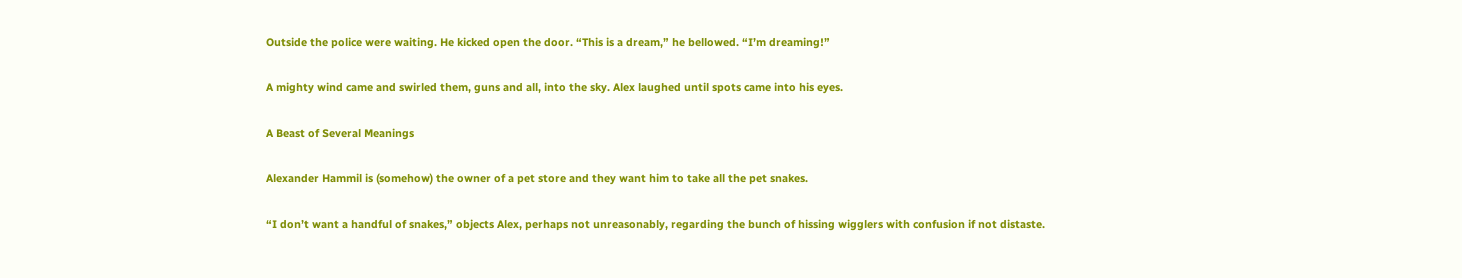Outside the police were waiting. He kicked open the door. “This is a dream,” he bellowed. “I’m dreaming!”

A mighty wind came and swirled them, guns and all, into the sky. Alex laughed until spots came into his eyes.

A Beast of Several Meanings

Alexander Hammil is (somehow) the owner of a pet store and they want him to take all the pet snakes.

“I don’t want a handful of snakes,” objects Alex, perhaps not unreasonably, regarding the bunch of hissing wigglers with confusion if not distaste.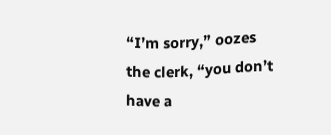“I’m sorry,” oozes the clerk, “you don’t have a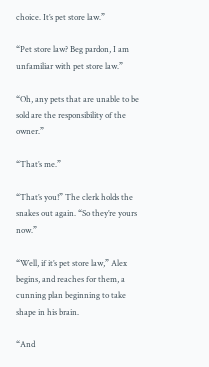choice. It’s pet store law.”

“Pet store law? Beg pardon, I am unfamiliar with pet store law.”

“Oh, any pets that are unable to be sold are the responsibility of the owner.”

“That’s me.”

“That’s you!” The clerk holds the snakes out again. “So they’re yours now.”

“Well, if it’s pet store law,” Alex begins, and reaches for them, a cunning plan beginning to take shape in his brain.

“And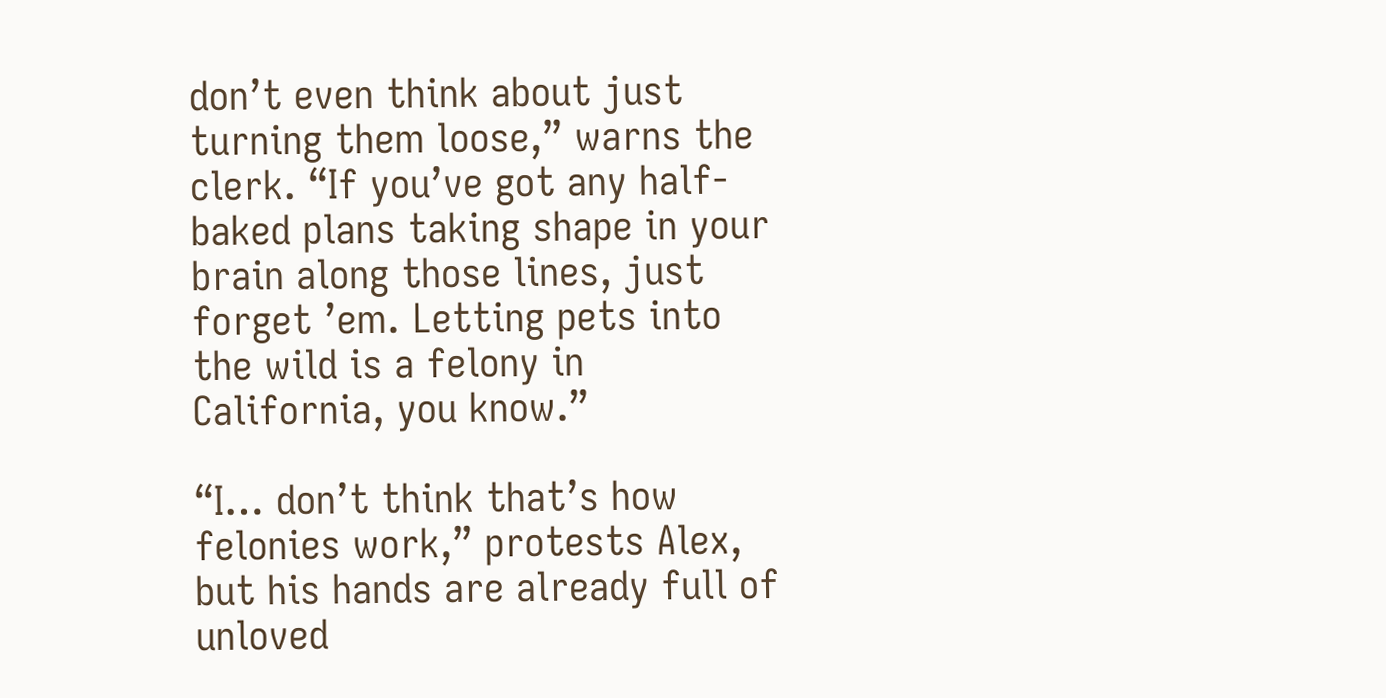don’t even think about just turning them loose,” warns the clerk. “If you’ve got any half-baked plans taking shape in your brain along those lines, just forget ’em. Letting pets into the wild is a felony in California, you know.”

“I… don’t think that’s how felonies work,” protests Alex, but his hands are already full of unloved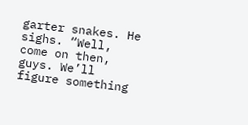garter snakes. He sighs. “Well, come on then, guys. We’ll figure something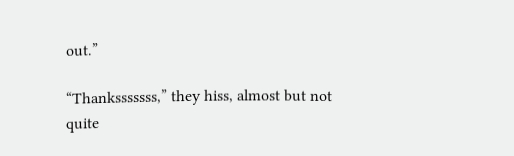out.”

“Thanksssssss,” they hiss, almost but not quite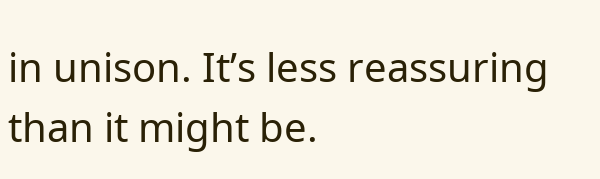in unison. It’s less reassuring than it might be.